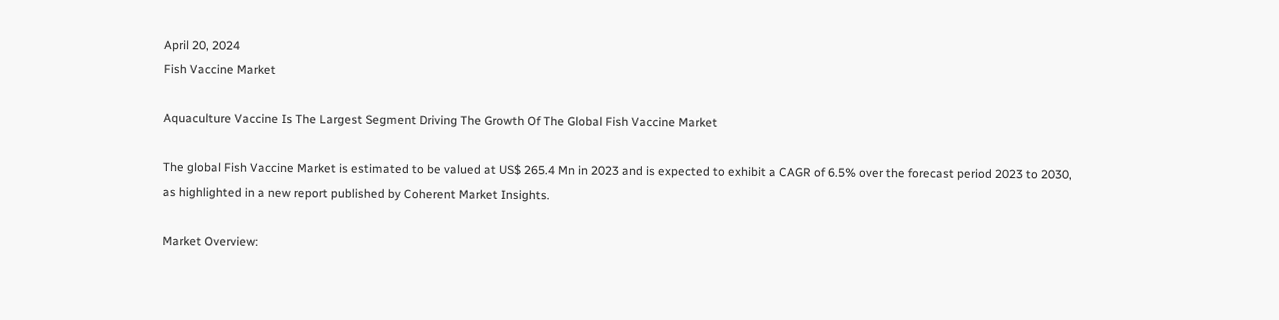April 20, 2024
Fish Vaccine Market

Aquaculture Vaccine Is The Largest Segment Driving The Growth Of The Global Fish Vaccine Market

The global Fish Vaccine Market is estimated to be valued at US$ 265.4 Mn in 2023 and is expected to exhibit a CAGR of 6.5% over the forecast period 2023 to 2030, as highlighted in a new report published by Coherent Market Insights.

Market Overview: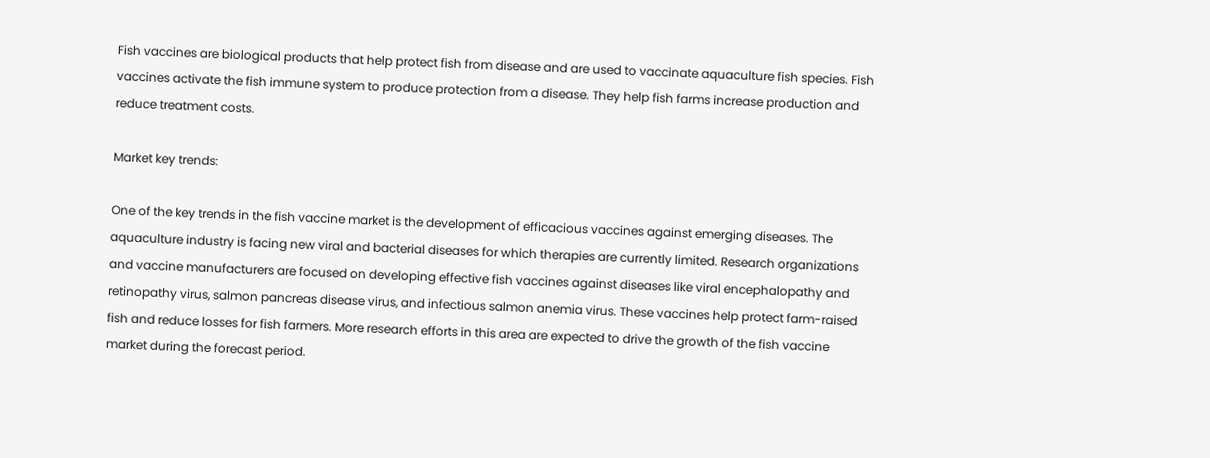Fish vaccines are biological products that help protect fish from disease and are used to vaccinate aquaculture fish species. Fish vaccines activate the fish immune system to produce protection from a disease. They help fish farms increase production and reduce treatment costs.

Market key trends:

One of the key trends in the fish vaccine market is the development of efficacious vaccines against emerging diseases. The aquaculture industry is facing new viral and bacterial diseases for which therapies are currently limited. Research organizations and vaccine manufacturers are focused on developing effective fish vaccines against diseases like viral encephalopathy and retinopathy virus, salmon pancreas disease virus, and infectious salmon anemia virus. These vaccines help protect farm-raised fish and reduce losses for fish farmers. More research efforts in this area are expected to drive the growth of the fish vaccine market during the forecast period.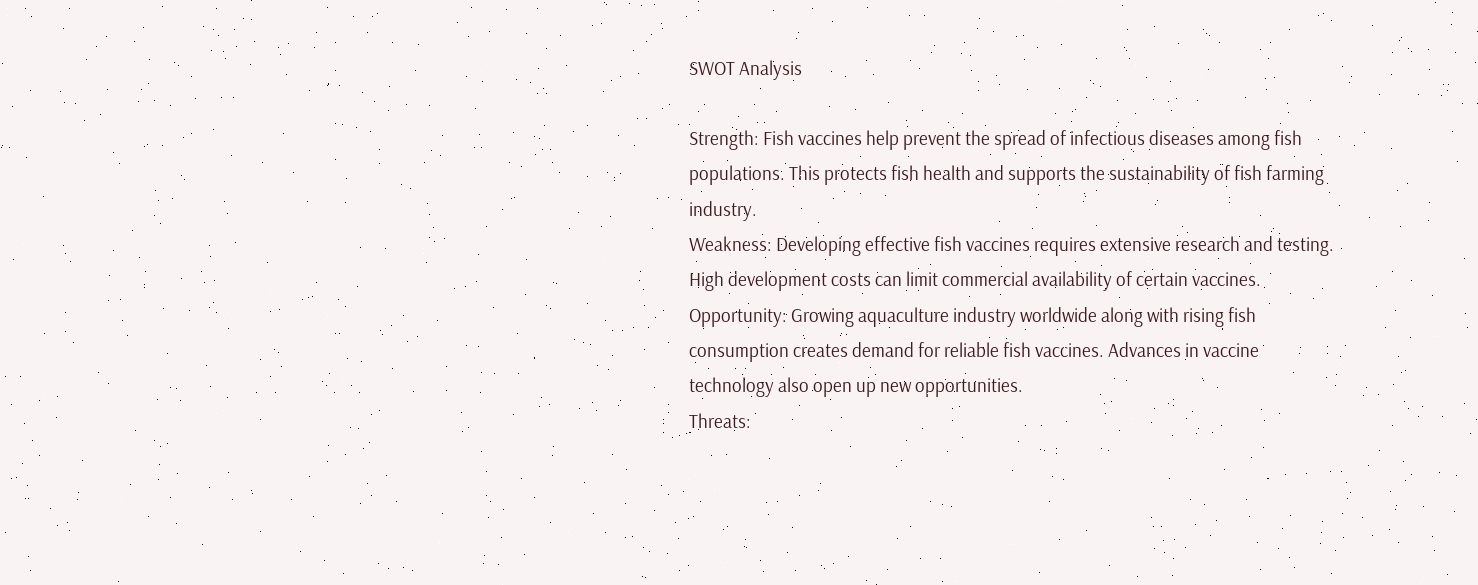SWOT Analysis

Strength: Fish vaccines help prevent the spread of infectious diseases among fish populations. This protects fish health and supports the sustainability of fish farming industry.
Weakness: Developing effective fish vaccines requires extensive research and testing. High development costs can limit commercial availability of certain vaccines.
Opportunity: Growing aquaculture industry worldwide along with rising fish consumption creates demand for reliable fish vaccines. Advances in vaccine technology also open up new opportunities.
Threats: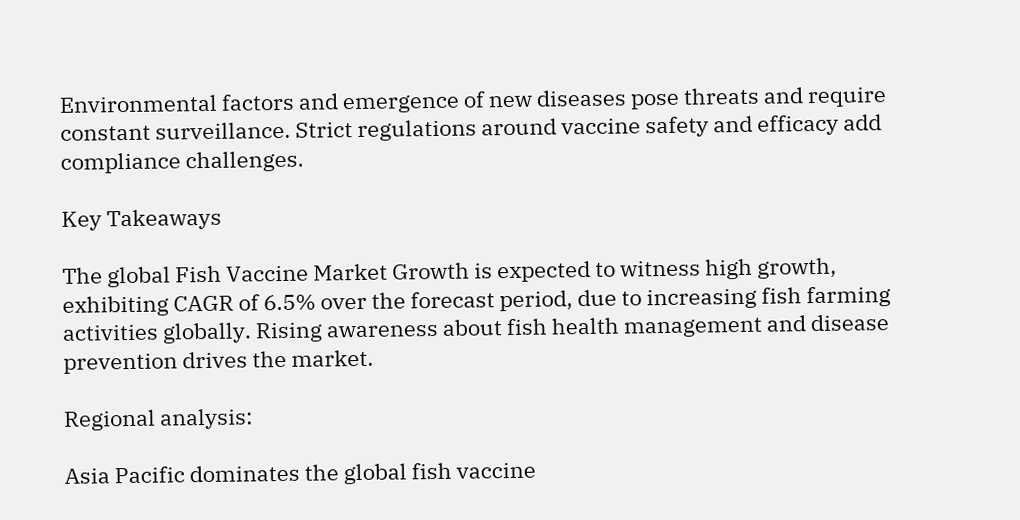Environmental factors and emergence of new diseases pose threats and require constant surveillance. Strict regulations around vaccine safety and efficacy add compliance challenges.

Key Takeaways

The global Fish Vaccine Market Growth is expected to witness high growth, exhibiting CAGR of 6.5% over the forecast period, due to increasing fish farming activities globally. Rising awareness about fish health management and disease prevention drives the market.

Regional analysis:

Asia Pacific dominates the global fish vaccine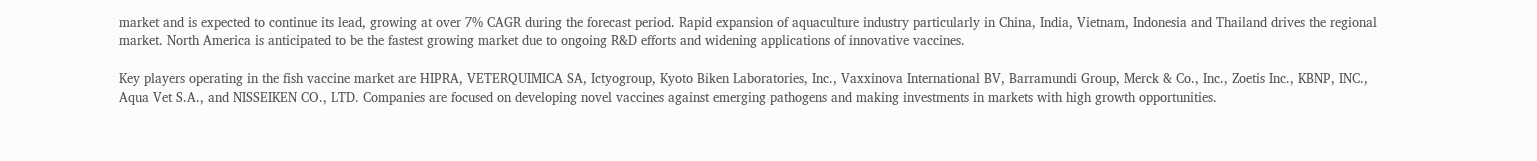market and is expected to continue its lead, growing at over 7% CAGR during the forecast period. Rapid expansion of aquaculture industry particularly in China, India, Vietnam, Indonesia and Thailand drives the regional market. North America is anticipated to be the fastest growing market due to ongoing R&D efforts and widening applications of innovative vaccines.

Key players operating in the fish vaccine market are HIPRA, VETERQUIMICA SA, Ictyogroup, Kyoto Biken Laboratories, Inc., Vaxxinova International BV, Barramundi Group, Merck & Co., Inc., Zoetis Inc., KBNP, INC., Aqua Vet S.A., and NISSEIKEN CO., LTD. Companies are focused on developing novel vaccines against emerging pathogens and making investments in markets with high growth opportunities.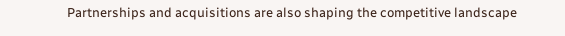Partnerships and acquisitions are also shaping the competitive landscape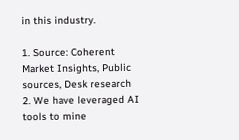in this industry.

1. Source: Coherent Market Insights, Public sources, Desk research
2. We have leveraged AI tools to mine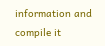information and compile it